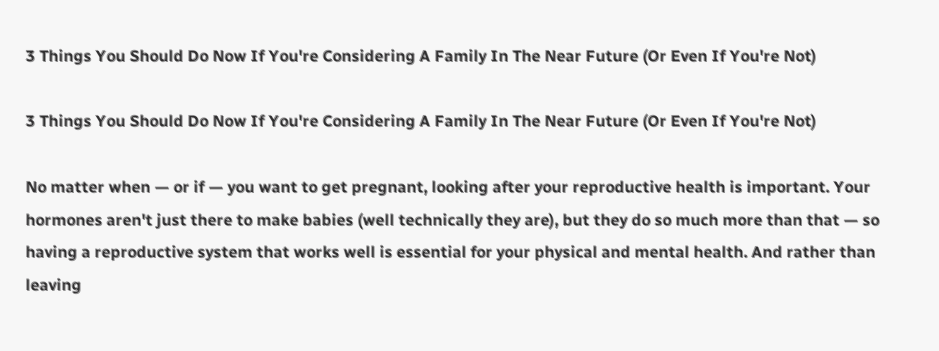3 Things You Should Do Now If You're Considering A Family In The Near Future (Or Even If You're Not)

3 Things You Should Do Now If You're Considering A Family In The Near Future (Or Even If You're Not)

No matter when — or if — you want to get pregnant, looking after your reproductive health is important. Your hormones aren't just there to make babies (well technically they are), but they do so much more than that — so having a reproductive system that works well is essential for your physical and mental health. And rather than leaving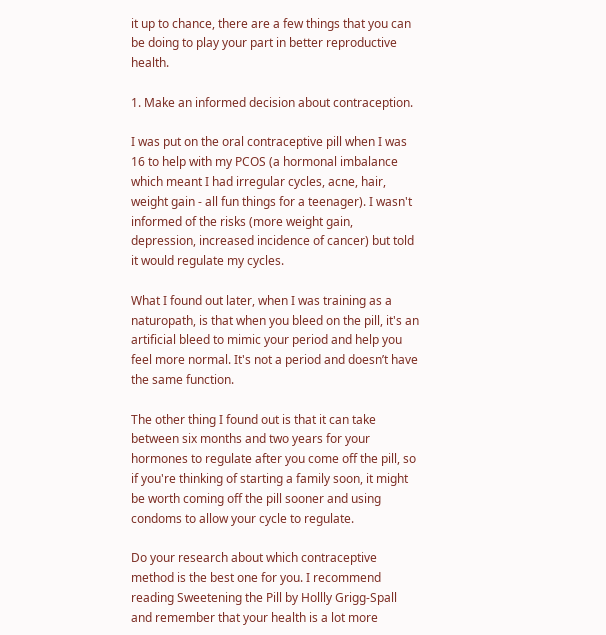it up to chance, there are a few things that you can be doing to play your part in better reproductive health.

1. Make an informed decision about contraception.

I was put on the oral contraceptive pill when I was 16 to help with my PCOS (a hormonal imbalance which meant I had irregular cycles, acne, hair, weight gain - all fun things for a teenager). I wasn't informed of the risks (more weight gain, depression, increased incidence of cancer) but told it would regulate my cycles.

What I found out later, when I was training as a naturopath, is that when you bleed on the pill, it's an artificial bleed to mimic your period and help you feel more normal. It's not a period and doesn’t have the same function.

The other thing I found out is that it can take between six months and two years for your hormones to regulate after you come off the pill, so if you're thinking of starting a family soon, it might be worth coming off the pill sooner and using condoms to allow your cycle to regulate.

Do your research about which contraceptive method is the best one for you. I recommend reading Sweetening the Pill by Hollly Grigg-Spall and remember that your health is a lot more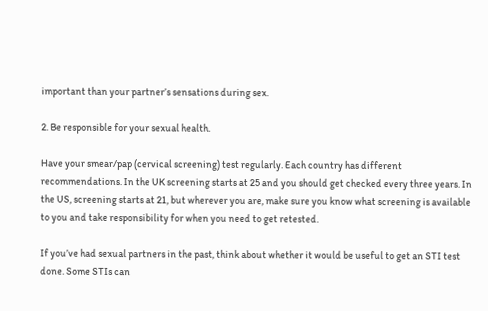important than your partner’s sensations during sex.

2. Be responsible for your sexual health.

Have your smear/pap (cervical screening) test regularly. Each country has different recommendations. In the UK screening starts at 25 and you should get checked every three years. In the US, screening starts at 21, but wherever you are, make sure you know what screening is available to you and take responsibility for when you need to get retested.

If you’ve had sexual partners in the past, think about whether it would be useful to get an STI test done. Some STIs can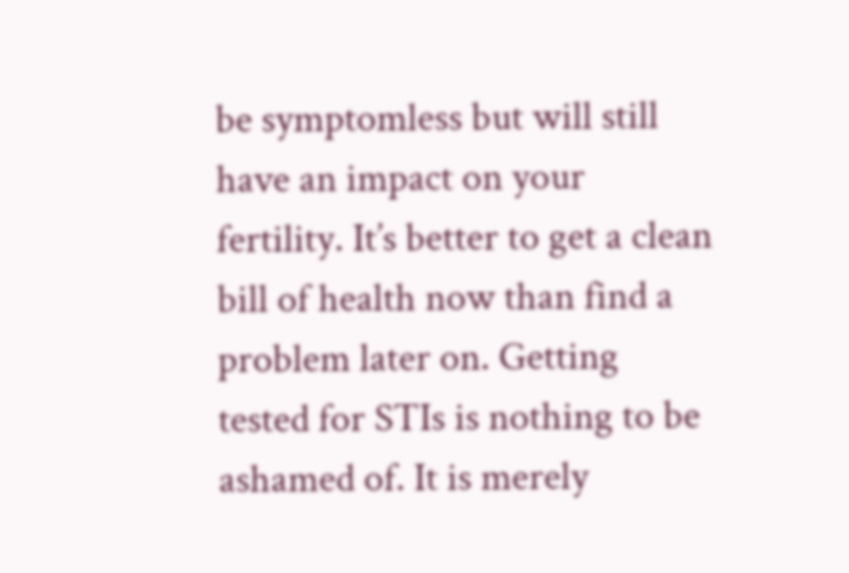be symptomless but will still have an impact on your fertility. It’s better to get a clean bill of health now than find a problem later on. Getting tested for STIs is nothing to be ashamed of. It is merely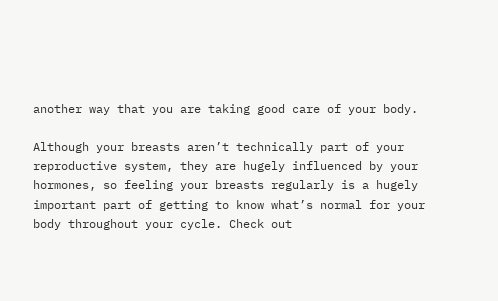another way that you are taking good care of your body.

Although your breasts aren’t technically part of your reproductive system, they are hugely influenced by your hormones, so feeling your breasts regularly is a hugely important part of getting to know what’s normal for your body throughout your cycle. Check out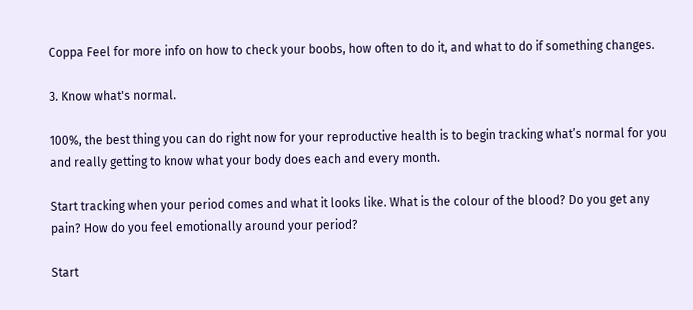Coppa Feel for more info on how to check your boobs, how often to do it, and what to do if something changes.

3. Know what's normal.

100%, the best thing you can do right now for your reproductive health is to begin tracking what’s normal for you and really getting to know what your body does each and every month.

Start tracking when your period comes and what it looks like. What is the colour of the blood? Do you get any pain? How do you feel emotionally around your period?

Start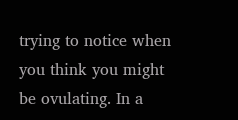trying to notice when you think you might be ovulating. In a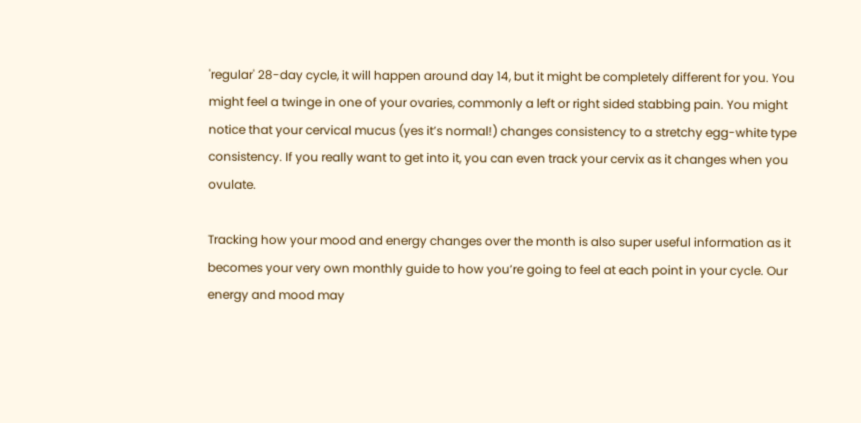'regular' 28-day cycle, it will happen around day 14, but it might be completely different for you. You might feel a twinge in one of your ovaries, commonly a left or right sided stabbing pain. You might notice that your cervical mucus (yes it’s normal!) changes consistency to a stretchy egg-white type consistency. If you really want to get into it, you can even track your cervix as it changes when you ovulate.

Tracking how your mood and energy changes over the month is also super useful information as it becomes your very own monthly guide to how you’re going to feel at each point in your cycle. Our energy and mood may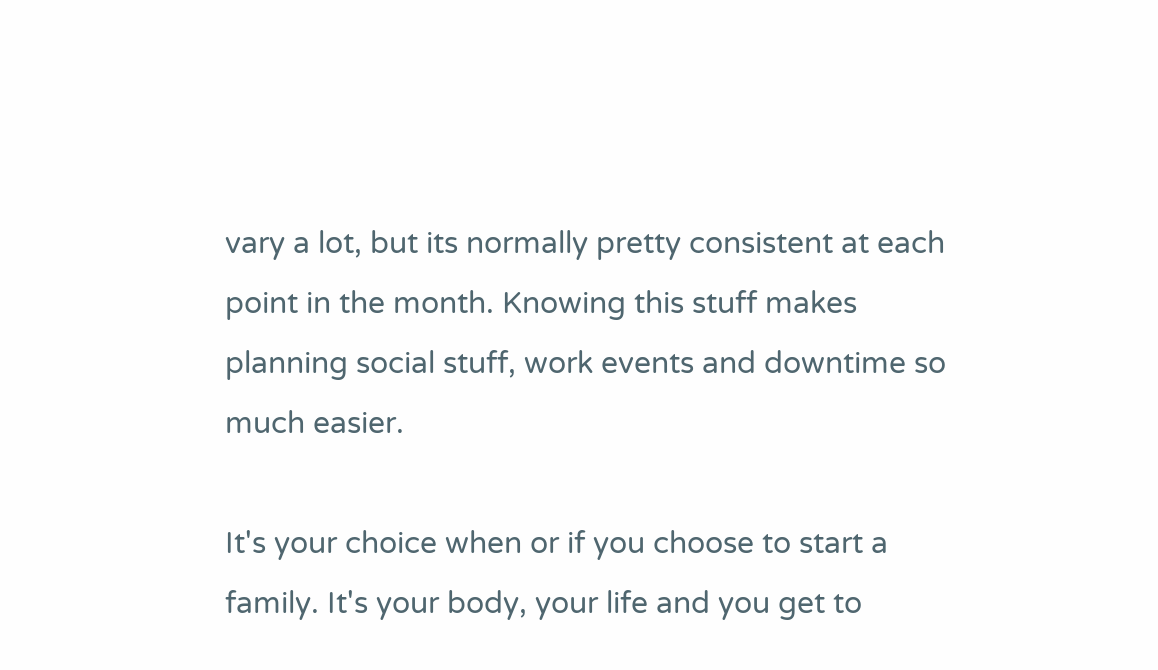vary a lot, but its normally pretty consistent at each point in the month. Knowing this stuff makes planning social stuff, work events and downtime so much easier.

It's your choice when or if you choose to start a family. It's your body, your life and you get to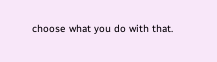choose what you do with that.